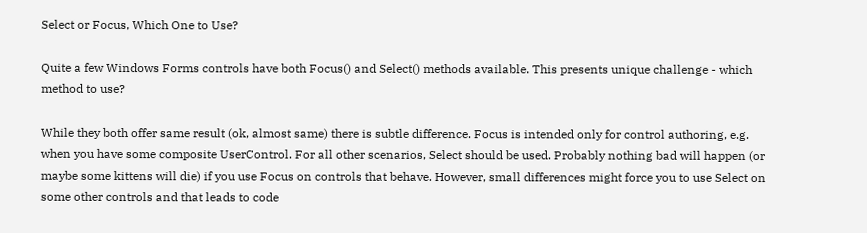Select or Focus, Which One to Use?

Quite a few Windows Forms controls have both Focus() and Select() methods available. This presents unique challenge - which method to use?

While they both offer same result (ok, almost same) there is subtle difference. Focus is intended only for control authoring, e.g. when you have some composite UserControl. For all other scenarios, Select should be used. Probably nothing bad will happen (or maybe some kittens will die) if you use Focus on controls that behave. However, small differences might force you to use Select on some other controls and that leads to code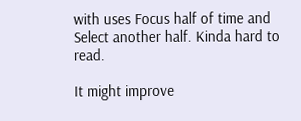with uses Focus half of time and Select another half. Kinda hard to read.

It might improve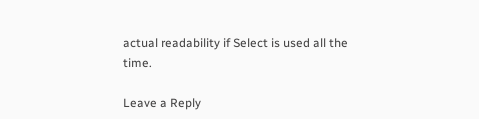actual readability if Select is used all the time.

Leave a Reply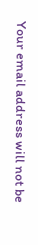Your email address will not be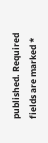published. Required fields are marked *